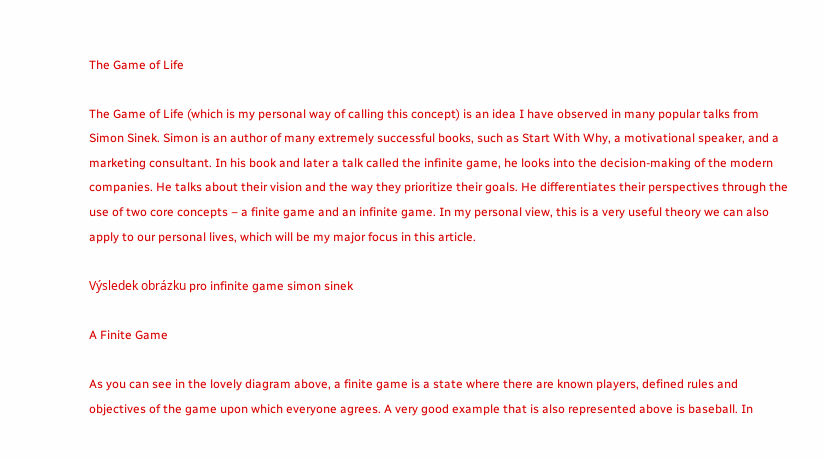The Game of Life

The Game of Life (which is my personal way of calling this concept) is an idea I have observed in many popular talks from Simon Sinek. Simon is an author of many extremely successful books, such as Start With Why, a motivational speaker, and a marketing consultant. In his book and later a talk called the infinite game, he looks into the decision-making of the modern companies. He talks about their vision and the way they prioritize their goals. He differentiates their perspectives through the use of two core concepts – a finite game and an infinite game. In my personal view, this is a very useful theory we can also apply to our personal lives, which will be my major focus in this article.

Výsledek obrázku pro infinite game simon sinek

A Finite Game

As you can see in the lovely diagram above, a finite game is a state where there are known players, defined rules and objectives of the game upon which everyone agrees. A very good example that is also represented above is baseball. In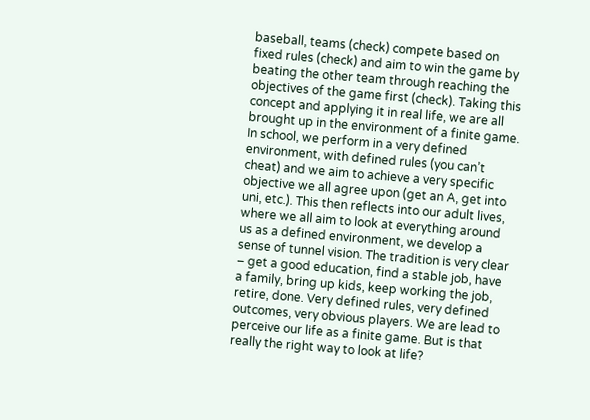baseball, teams (check) compete based on fixed rules (check) and aim to win the game by beating the other team through reaching the objectives of the game first (check). Taking this concept and applying it in real life, we are all brought up in the environment of a finite game. In school, we perform in a very defined environment, with defined rules (you can’t cheat) and we aim to achieve a very specific objective we all agree upon (get an A, get into uni, etc.). This then reflects into our adult lives, where we all aim to look at everything around us as a defined environment, we develop a sense of tunnel vision. The tradition is very clear – get a good education, find a stable job, have a family, bring up kids, keep working the job, retire, done. Very defined rules, very defined outcomes, very obvious players. We are lead to perceive our life as a finite game. But is that really the right way to look at life?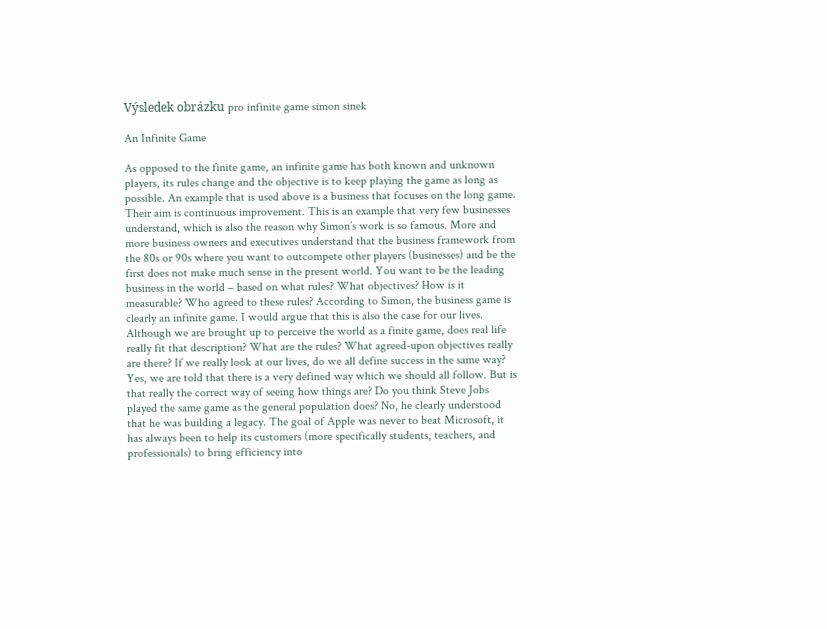Výsledek obrázku pro infinite game simon sinek

An Infinite Game

As opposed to the finite game, an infinite game has both known and unknown players, its rules change and the objective is to keep playing the game as long as possible. An example that is used above is a business that focuses on the long game. Their aim is continuous improvement. This is an example that very few businesses understand, which is also the reason why Simon’s work is so famous. More and more business owners and executives understand that the business framework from the 80s or 90s where you want to outcompete other players (businesses) and be the first does not make much sense in the present world. You want to be the leading business in the world – based on what rules? What objectives? How is it measurable? Who agreed to these rules? According to Simon, the business game is clearly an infinite game. I would argue that this is also the case for our lives. Although we are brought up to perceive the world as a finite game, does real life really fit that description? What are the rules? What agreed-upon objectives really are there? If we really look at our lives, do we all define success in the same way? Yes, we are told that there is a very defined way which we should all follow. But is that really the correct way of seeing how things are? Do you think Steve Jobs played the same game as the general population does? No, he clearly understood that he was building a legacy. The goal of Apple was never to beat Microsoft, it has always been to help its customers (more specifically students, teachers, and professionals) to bring efficiency into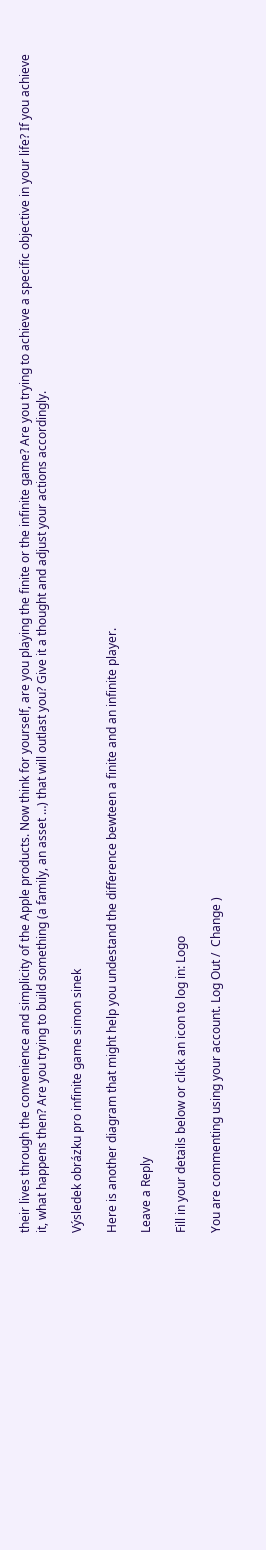their lives through the convenience and simplicity of the Apple products. Now think for yourself, are you playing the finite or the infinite game? Are you trying to achieve a specific objective in your life? If you achieve it, what happens then? Are you trying to build something (a family, an asset …) that will outlast you? Give it a thought and adjust your actions accordingly.

Výsledek obrázku pro infinite game simon sinek

Here is another diagram that might help you undestand the difference bewteen a finite and an infinite player.

Leave a Reply

Fill in your details below or click an icon to log in: Logo

You are commenting using your account. Log Out /  Change )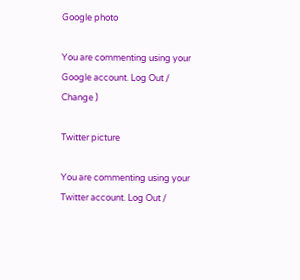Google photo

You are commenting using your Google account. Log Out /  Change )

Twitter picture

You are commenting using your Twitter account. Log Out /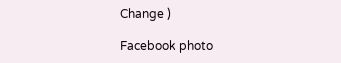Change )

Facebook photo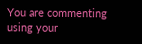You are commenting using your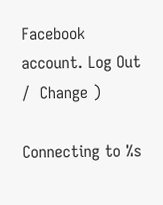Facebook account. Log Out /  Change )

Connecting to %s